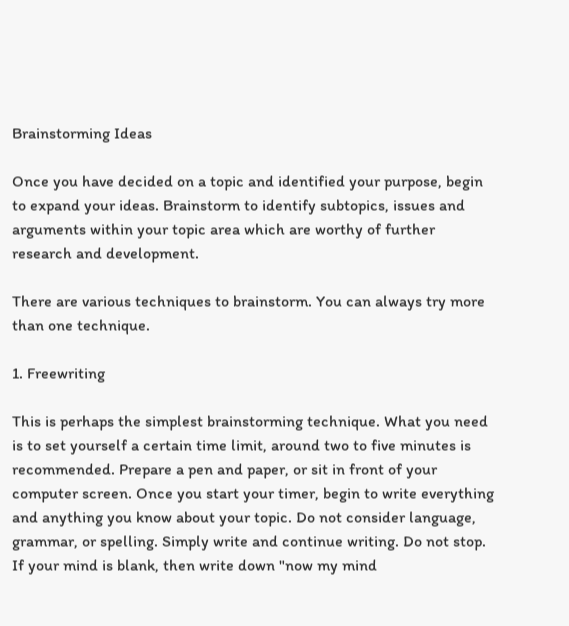Brainstorming Ideas

Once you have decided on a topic and identified your purpose, begin to expand your ideas. Brainstorm to identify subtopics, issues and arguments within your topic area which are worthy of further research and development.

There are various techniques to brainstorm. You can always try more than one technique.

1. Freewriting

This is perhaps the simplest brainstorming technique. What you need is to set yourself a certain time limit, around two to five minutes is recommended. Prepare a pen and paper, or sit in front of your computer screen. Once you start your timer, begin to write everything and anything you know about your topic. Do not consider language, grammar, or spelling. Simply write and continue writing. Do not stop. If your mind is blank, then write down "now my mind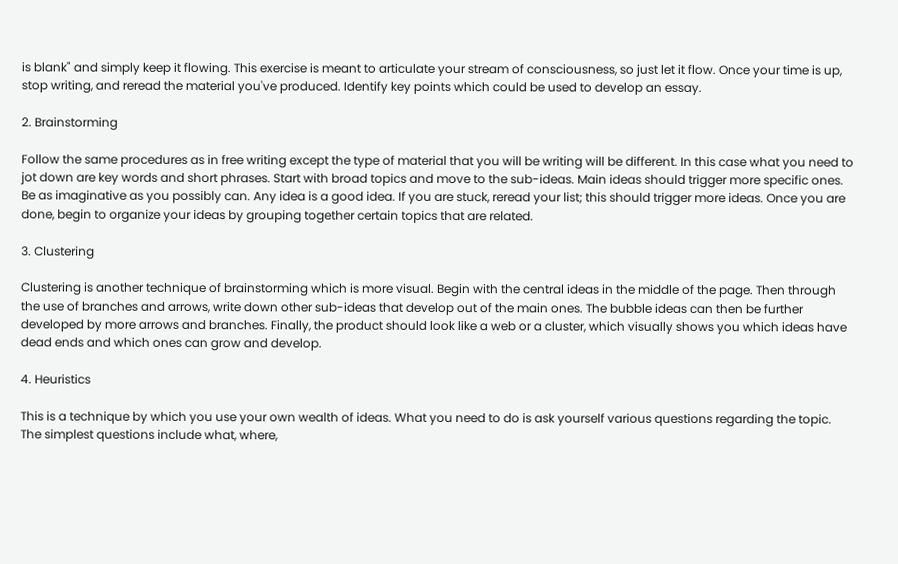is blank" and simply keep it flowing. This exercise is meant to articulate your stream of consciousness, so just let it flow. Once your time is up, stop writing, and reread the material you've produced. Identify key points which could be used to develop an essay.

2. Brainstorming

Follow the same procedures as in free writing except the type of material that you will be writing will be different. In this case what you need to jot down are key words and short phrases. Start with broad topics and move to the sub-ideas. Main ideas should trigger more specific ones. Be as imaginative as you possibly can. Any idea is a good idea. If you are stuck, reread your list; this should trigger more ideas. Once you are done, begin to organize your ideas by grouping together certain topics that are related.

3. Clustering

Clustering is another technique of brainstorming which is more visual. Begin with the central ideas in the middle of the page. Then through the use of branches and arrows, write down other sub-ideas that develop out of the main ones. The bubble ideas can then be further developed by more arrows and branches. Finally, the product should look like a web or a cluster, which visually shows you which ideas have dead ends and which ones can grow and develop.

4. Heuristics

This is a technique by which you use your own wealth of ideas. What you need to do is ask yourself various questions regarding the topic. The simplest questions include what, where,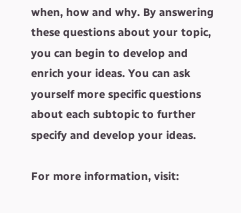when, how and why. By answering these questions about your topic, you can begin to develop and enrich your ideas. You can ask yourself more specific questions about each subtopic to further specify and develop your ideas.

For more information, visit: